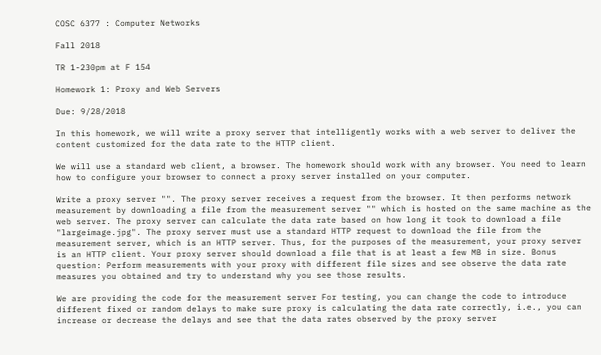COSC 6377 : Computer Networks

Fall 2018

TR 1-230pm at F 154

Homework 1: Proxy and Web Servers

Due: 9/28/2018

In this homework, we will write a proxy server that intelligently works with a web server to deliver the content customized for the data rate to the HTTP client.

We will use a standard web client, a browser. The homework should work with any browser. You need to learn how to configure your browser to connect a proxy server installed on your computer.

Write a proxy server "". The proxy server receives a request from the browser. It then performs network measurement by downloading a file from the measurement server "" which is hosted on the same machine as the web server. The proxy server can calculate the data rate based on how long it took to download a file "largeimage.jpg". The proxy server must use a standard HTTP request to download the file from the measurement server, which is an HTTP server. Thus, for the purposes of the measurement, your proxy server is an HTTP client. Your proxy server should download a file that is at least a few MB in size. Bonus question: Perform measurements with your proxy with different file sizes and see observe the data rate measures you obtained and try to understand why you see those results.

We are providing the code for the measurement server For testing, you can change the code to introduce different fixed or random delays to make sure proxy is calculating the data rate correctly, i.e., you can increase or decrease the delays and see that the data rates observed by the proxy server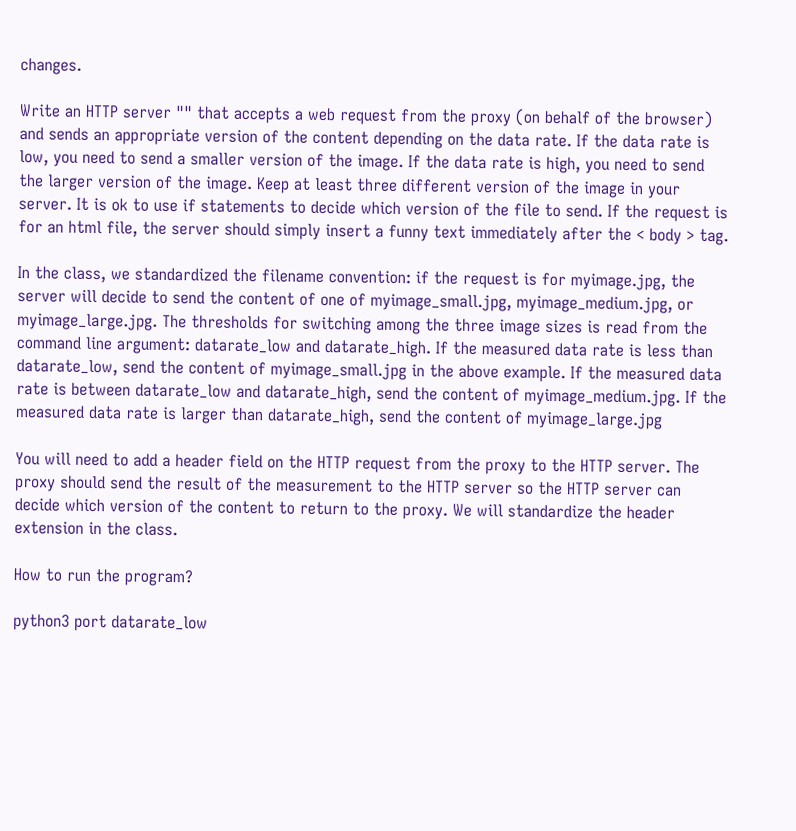changes.

Write an HTTP server "" that accepts a web request from the proxy (on behalf of the browser) and sends an appropriate version of the content depending on the data rate. If the data rate is low, you need to send a smaller version of the image. If the data rate is high, you need to send the larger version of the image. Keep at least three different version of the image in your server. It is ok to use if statements to decide which version of the file to send. If the request is for an html file, the server should simply insert a funny text immediately after the < body > tag.

In the class, we standardized the filename convention: if the request is for myimage.jpg, the server will decide to send the content of one of myimage_small.jpg, myimage_medium.jpg, or myimage_large.jpg. The thresholds for switching among the three image sizes is read from the command line argument: datarate_low and datarate_high. If the measured data rate is less than datarate_low, send the content of myimage_small.jpg in the above example. If the measured data rate is between datarate_low and datarate_high, send the content of myimage_medium.jpg. If the measured data rate is larger than datarate_high, send the content of myimage_large.jpg

You will need to add a header field on the HTTP request from the proxy to the HTTP server. The proxy should send the result of the measurement to the HTTP server so the HTTP server can decide which version of the content to return to the proxy. We will standardize the header extension in the class.

How to run the program?

python3 port datarate_low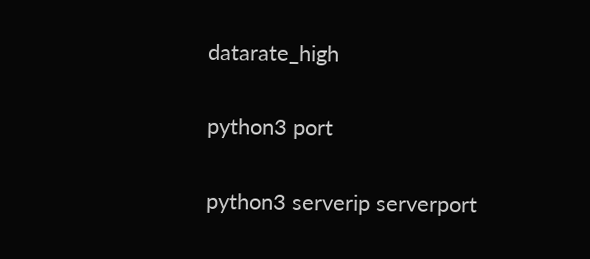datarate_high

python3 port

python3 serverip serverport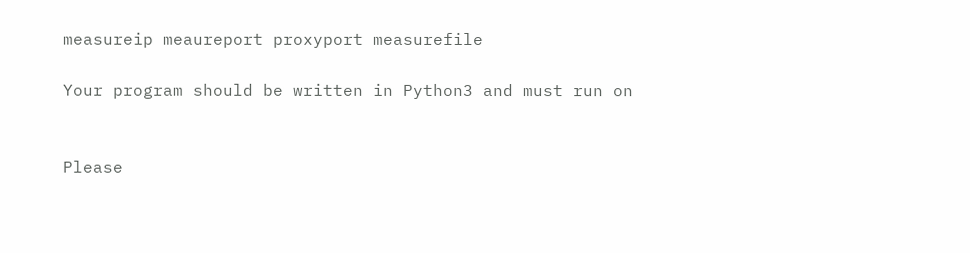measureip meaureport proxyport measurefile

Your program should be written in Python3 and must run on


Please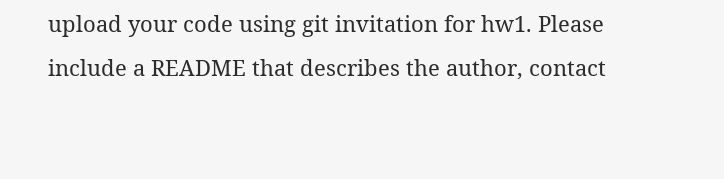upload your code using git invitation for hw1. Please include a README that describes the author, contact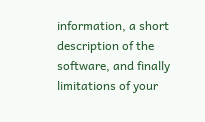information, a short description of the software, and finally limitations of your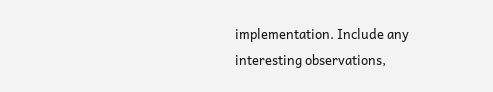implementation. Include any interesting observations,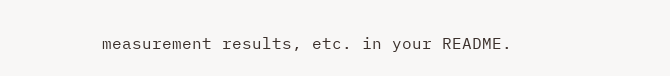measurement results, etc. in your README.